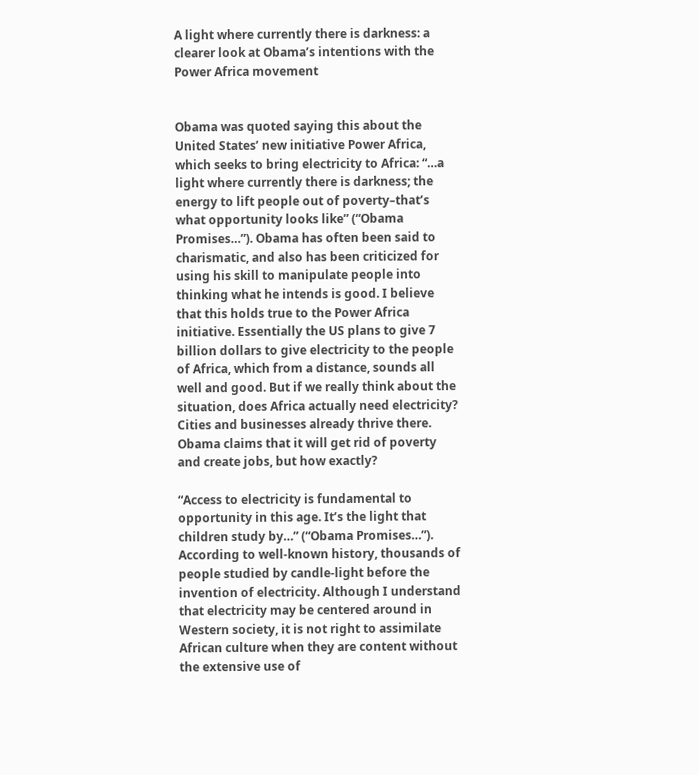A light where currently there is darkness: a clearer look at Obama’s intentions with the Power Africa movement


Obama was quoted saying this about the United States’ new initiative Power Africa, which seeks to bring electricity to Africa: “…a light where currently there is darkness; the energy to lift people out of poverty–that’s what opportunity looks like” (“Obama Promises…”). Obama has often been said to charismatic, and also has been criticized for using his skill to manipulate people into thinking what he intends is good. I believe that this holds true to the Power Africa initiative. Essentially the US plans to give 7 billion dollars to give electricity to the people of Africa, which from a distance, sounds all well and good. But if we really think about the situation, does Africa actually need electricity? Cities and businesses already thrive there. Obama claims that it will get rid of poverty and create jobs, but how exactly?

“Access to electricity is fundamental to opportunity in this age. It’s the light that children study by…” (“Obama Promises…”). According to well-known history, thousands of people studied by candle-light before the invention of electricity. Although I understand that electricity may be centered around in Western society, it is not right to assimilate African culture when they are content without the extensive use of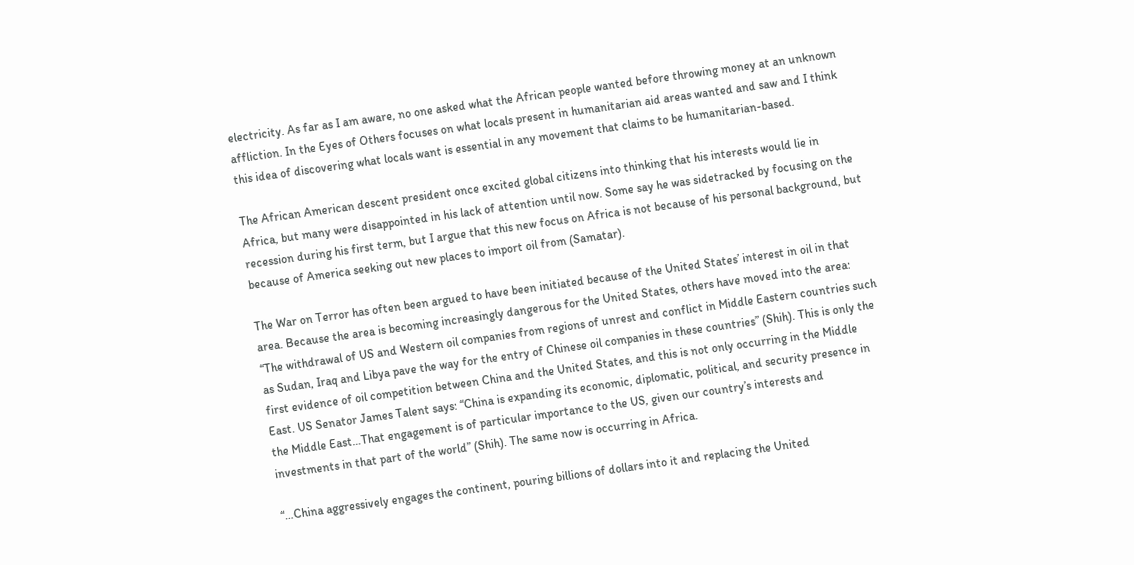electricity. As far as I am aware, no one asked what the African people wanted before throwing money at an unknown affliction. In the Eyes of Others focuses on what locals present in humanitarian aid areas wanted and saw and I think this idea of discovering what locals want is essential in any movement that claims to be humanitarian-based.

The African American descent president once excited global citizens into thinking that his interests would lie in Africa, but many were disappointed in his lack of attention until now. Some say he was sidetracked by focusing on the recession during his first term, but I argue that this new focus on Africa is not because of his personal background, but because of America seeking out new places to import oil from (Samatar).

The War on Terror has often been argued to have been initiated because of the United States’ interest in oil in that area. Because the area is becoming increasingly dangerous for the United States, others have moved into the area: “The withdrawal of US and Western oil companies from regions of unrest and conflict in Middle Eastern countries such as Sudan, Iraq and Libya pave the way for the entry of Chinese oil companies in these countries” (Shih). This is only the first evidence of oil competition between China and the United States, and this is not only occurring in the Middle East. US Senator James Talent says: “China is expanding its economic, diplomatic, political, and security presence in the Middle East…That engagement is of particular importance to the US, given our country’s interests and investments in that part of the world” (Shih). The same now is occurring in Africa.

“…China aggressively engages the continent, pouring billions of dollars into it and replacing the United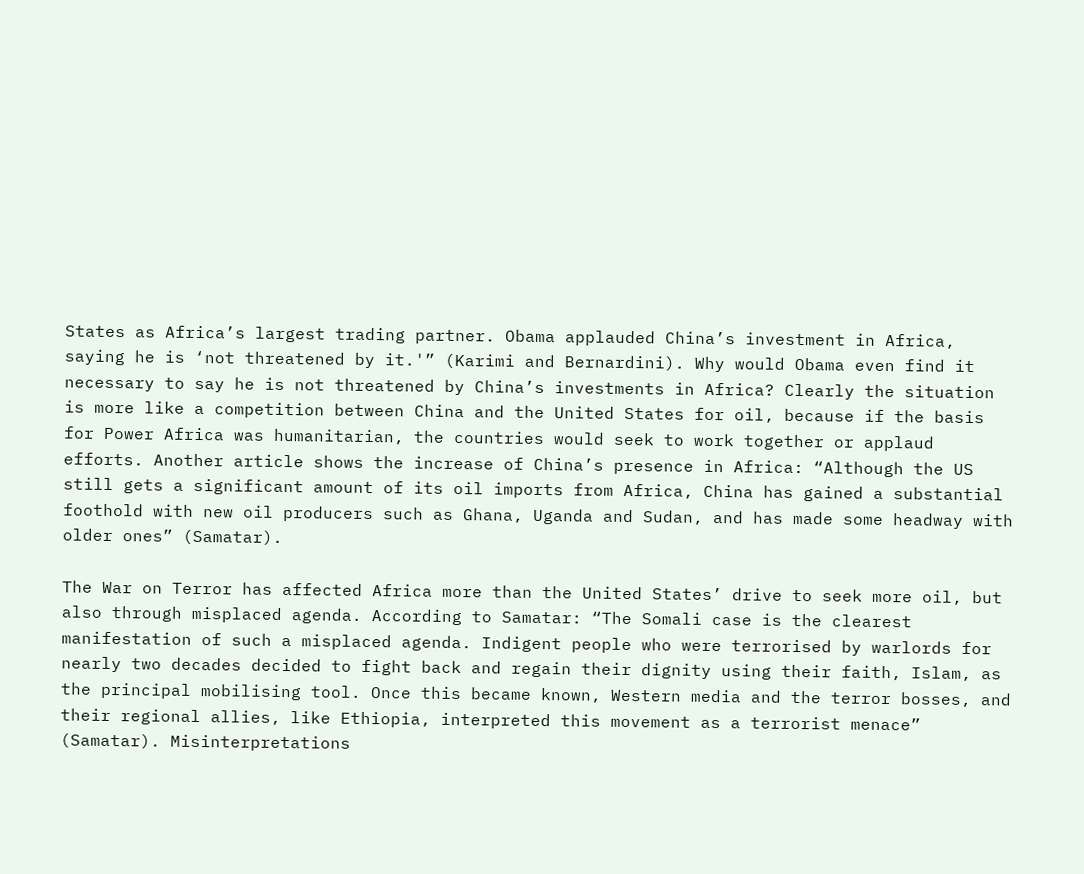States as Africa’s largest trading partner. Obama applauded China’s investment in Africa, saying he is ‘not threatened by it.'” (Karimi and Bernardini). Why would Obama even find it necessary to say he is not threatened by China’s investments in Africa? Clearly the situation is more like a competition between China and the United States for oil, because if the basis for Power Africa was humanitarian, the countries would seek to work together or applaud efforts. Another article shows the increase of China’s presence in Africa: “Although the US still gets a significant amount of its oil imports from Africa, China has gained a substantial foothold with new oil producers such as Ghana, Uganda and Sudan, and has made some headway with older ones” (Samatar).

The War on Terror has affected Africa more than the United States’ drive to seek more oil, but also through misplaced agenda. According to Samatar: “The Somali case is the clearest manifestation of such a misplaced agenda. Indigent people who were terrorised by warlords for nearly two decades decided to fight back and regain their dignity using their faith, Islam, as the principal mobilising tool. Once this became known, Western media and the terror bosses, and their regional allies, like Ethiopia, interpreted this movement as a terrorist menace” (Samatar). Misinterpretations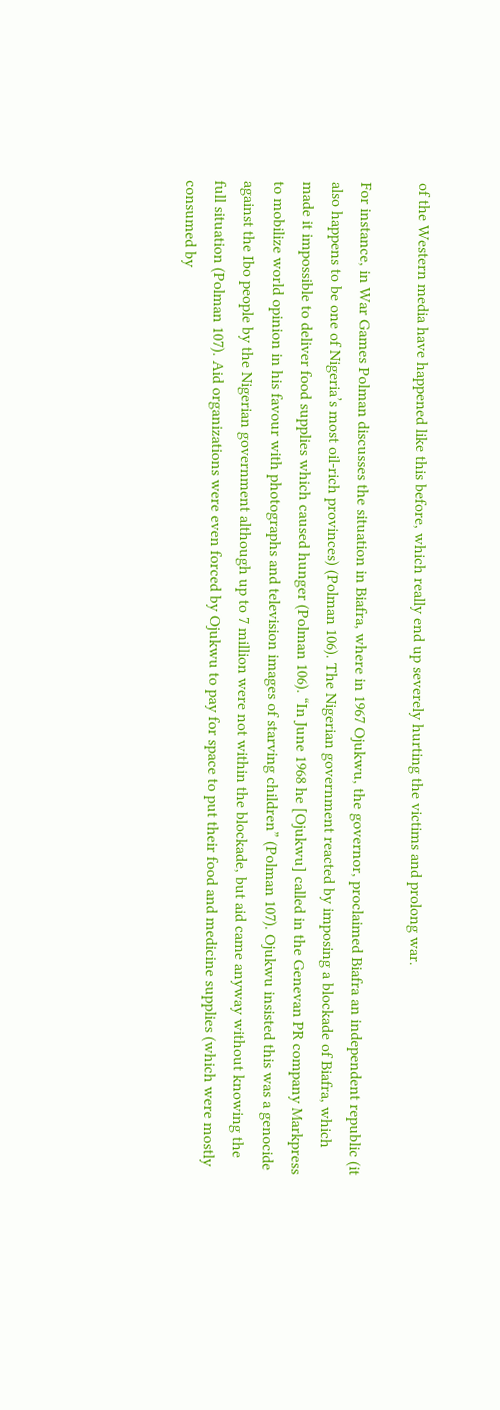of the Western media have happened like this before, which really end up severely hurting the victims and prolong war.

For instance, in War Games Polman discusses the situation in Biafra, where in 1967 Ojukwu, the governor, proclaimed Biafra an independent republic (it also happens to be one of Nigeria’s most oil-rich provinces) (Polman 106). The Nigerian government reacted by imposing a blockade of Biafra, which made it impossible to deliver food supplies which caused hunger (Polman 106). “In June 1968 he [Ojukwu] called in the Genevan PR company Markpress to mobilize world opinion in his favour with photographs and television images of starving children” (Polman 107). Ojukwu insisted this was a genocide against the Ibo people by the Nigerian government although up to 7 million were not within the blockade, but aid came anyway without knowing the full situation (Polman 107). Aid organizations were even forced by Ojukwu to pay for space to put their food and medicine supplies (which were mostly consumed by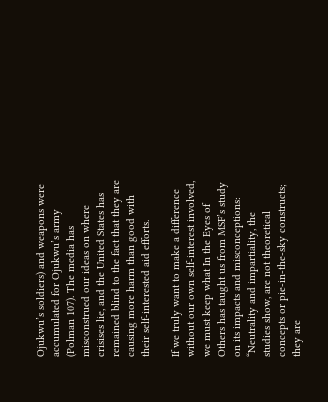Ojukwu’s soldiers) and weapons were accumulated for Ojukwu’s army (Polman 107). The media has misconstrued our ideas on where crisises lie, and the United States has remained blind to the fact that they are causing more harm than good with their self-interested aid efforts.

If we truly want to make a difference without our own self-interest involved, we must keep what In the Eyes of Others has taught us from MSF’s study on its impacts and misconceptions: “Neutrality and impartiality, the studies show, are not theoretical concepts or pie-in-the-sky constructs; they are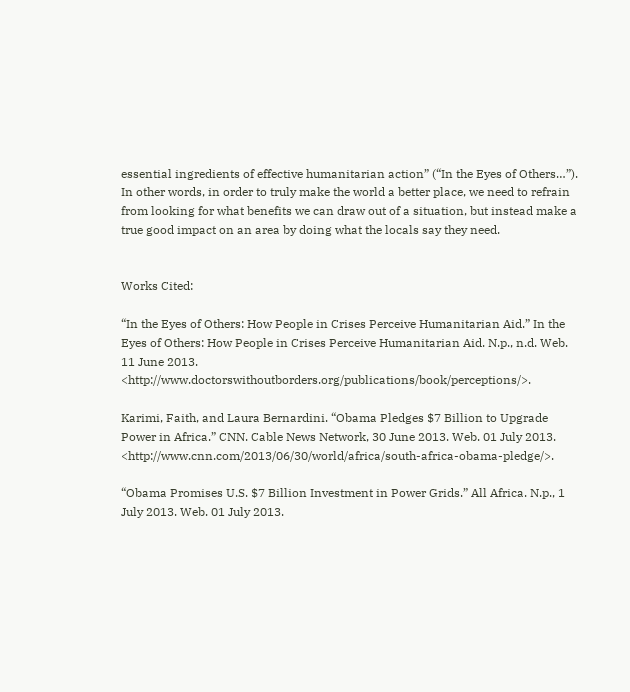essential ingredients of effective humanitarian action” (“In the Eyes of Others…”). In other words, in order to truly make the world a better place, we need to refrain from looking for what benefits we can draw out of a situation, but instead make a true good impact on an area by doing what the locals say they need.


Works Cited:

“In the Eyes of Others: How People in Crises Perceive Humanitarian Aid.” In the Eyes of Others: How People in Crises Perceive Humanitarian Aid. N.p., n.d. Web. 11 June 2013. <http://www.doctorswithoutborders.org/publications/book/perceptions/>.

Karimi, Faith, and Laura Bernardini. “Obama Pledges $7 Billion to Upgrade Power in Africa.” CNN. Cable News Network, 30 June 2013. Web. 01 July 2013. <http://www.cnn.com/2013/06/30/world/africa/south-africa-obama-pledge/>.

“Obama Promises U.S. $7 Billion Investment in Power Grids.” All Africa. N.p., 1 July 2013. Web. 01 July 2013.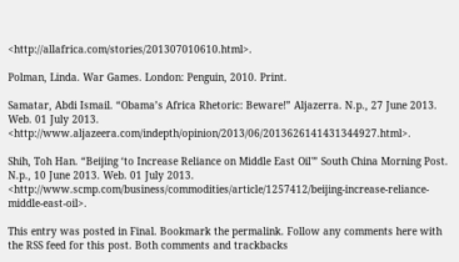<http://allafrica.com/stories/201307010610.html>.

Polman, Linda. War Games. London: Penguin, 2010. Print.

Samatar, Abdi Ismail. “Obama’s Africa Rhetoric: Beware!” Aljazerra. N.p., 27 June 2013. Web. 01 July 2013. <http://www.aljazeera.com/indepth/opinion/2013/06/2013626141431344927.html>.

Shih, Toh Han. “Beijing ‘to Increase Reliance on Middle East Oil'” South China Morning Post. N.p., 10 June 2013. Web. 01 July 2013. <http://www.scmp.com/business/commodities/article/1257412/beijing-increase-reliance-middle-east-oil>.

This entry was posted in Final. Bookmark the permalink. Follow any comments here with the RSS feed for this post. Both comments and trackbacks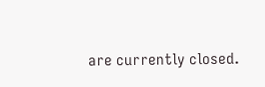are currently closed.